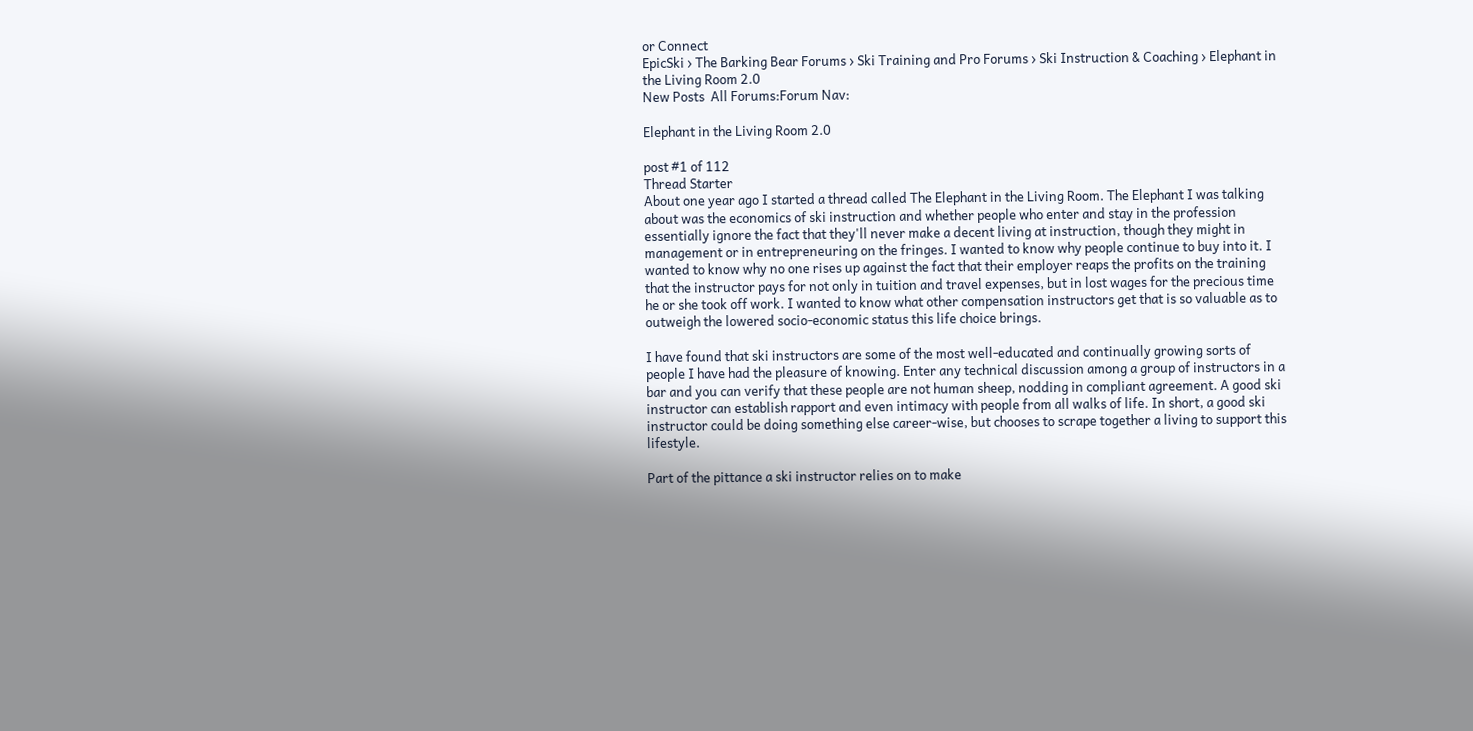or Connect
EpicSki › The Barking Bear Forums › Ski Training and Pro Forums › Ski Instruction & Coaching › Elephant in the Living Room 2.0
New Posts  All Forums:Forum Nav:

Elephant in the Living Room 2.0

post #1 of 112
Thread Starter
About one year ago I started a thread called The Elephant in the Living Room. The Elephant I was talking about was the economics of ski instruction and whether people who enter and stay in the profession essentially ignore the fact that they'll never make a decent living at instruction, though they might in management or in entrepreneuring on the fringes. I wanted to know why people continue to buy into it. I wanted to know why no one rises up against the fact that their employer reaps the profits on the training that the instructor pays for not only in tuition and travel expenses, but in lost wages for the precious time he or she took off work. I wanted to know what other compensation instructors get that is so valuable as to outweigh the lowered socio-economic status this life choice brings.

I have found that ski instructors are some of the most well-educated and continually growing sorts of people I have had the pleasure of knowing. Enter any technical discussion among a group of instructors in a bar and you can verify that these people are not human sheep, nodding in compliant agreement. A good ski instructor can establish rapport and even intimacy with people from all walks of life. In short, a good ski instructor could be doing something else career-wise, but chooses to scrape together a living to support this lifestyle.

Part of the pittance a ski instructor relies on to make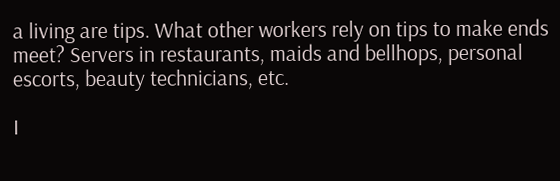a living are tips. What other workers rely on tips to make ends meet? Servers in restaurants, maids and bellhops, personal escorts, beauty technicians, etc.

I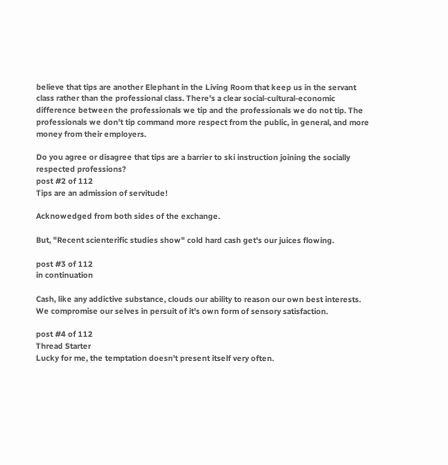believe that tips are another Elephant in the Living Room that keep us in the servant class rather than the professional class. There's a clear social-cultural-economic difference between the professionals we tip and the professionals we do not tip. The professionals we don't tip command more respect from the public, in general, and more money from their employers.

Do you agree or disagree that tips are a barrier to ski instruction joining the socially respected professions?
post #2 of 112
Tips are an admission of servitude!

Acknowedged from both sides of the exchange.

But, "Recent scienterific studies show" cold hard cash get's our juices flowing.

post #3 of 112
in continuation

Cash, like any addictive substance, clouds our ability to reason our own best interests. We compromise our selves in persuit of it's own form of sensory satisfaction.

post #4 of 112
Thread Starter
Lucky for me, the temptation doesn't present itself very often.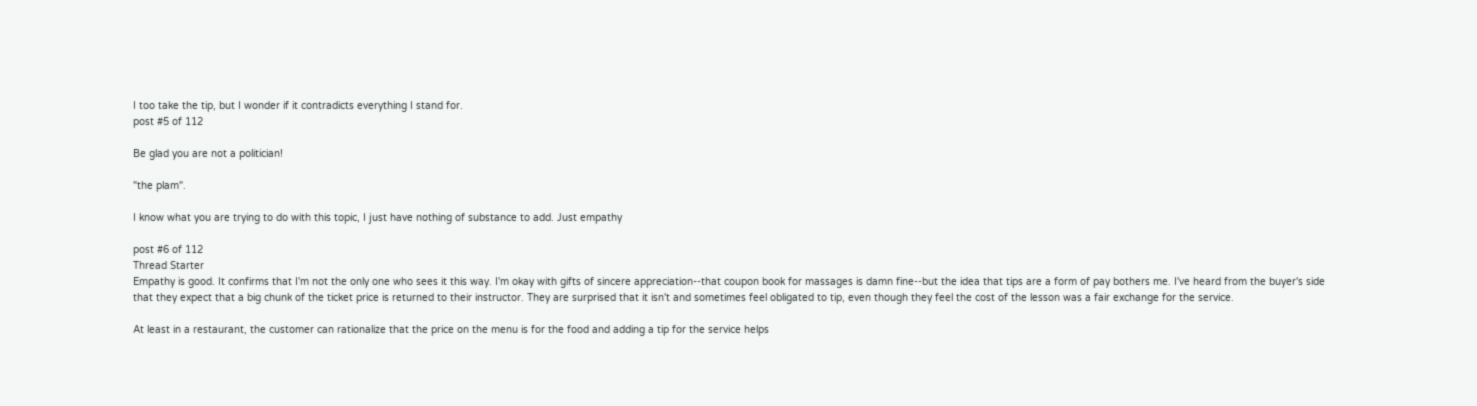I too take the tip, but I wonder if it contradicts everything I stand for.
post #5 of 112

Be glad you are not a politician!

"the plam".

I know what you are trying to do with this topic, I just have nothing of substance to add. Just empathy

post #6 of 112
Thread Starter
Empathy is good. It confirms that I'm not the only one who sees it this way. I'm okay with gifts of sincere appreciation--that coupon book for massages is damn fine--but the idea that tips are a form of pay bothers me. I've heard from the buyer's side that they expect that a big chunk of the ticket price is returned to their instructor. They are surprised that it isn't and sometimes feel obligated to tip, even though they feel the cost of the lesson was a fair exchange for the service.

At least in a restaurant, the customer can rationalize that the price on the menu is for the food and adding a tip for the service helps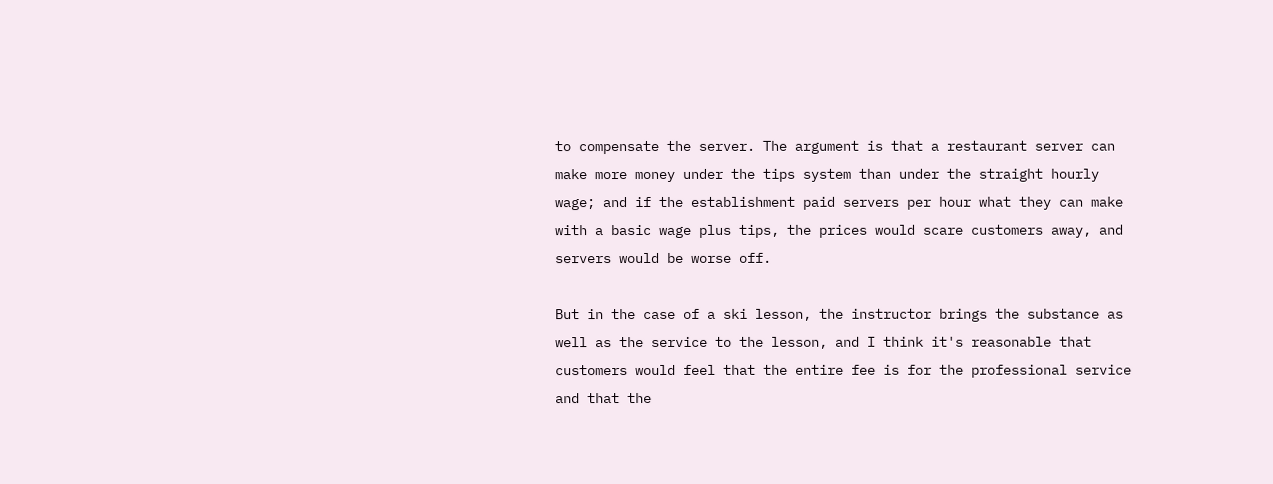to compensate the server. The argument is that a restaurant server can make more money under the tips system than under the straight hourly wage; and if the establishment paid servers per hour what they can make with a basic wage plus tips, the prices would scare customers away, and servers would be worse off.

But in the case of a ski lesson, the instructor brings the substance as well as the service to the lesson, and I think it's reasonable that customers would feel that the entire fee is for the professional service and that the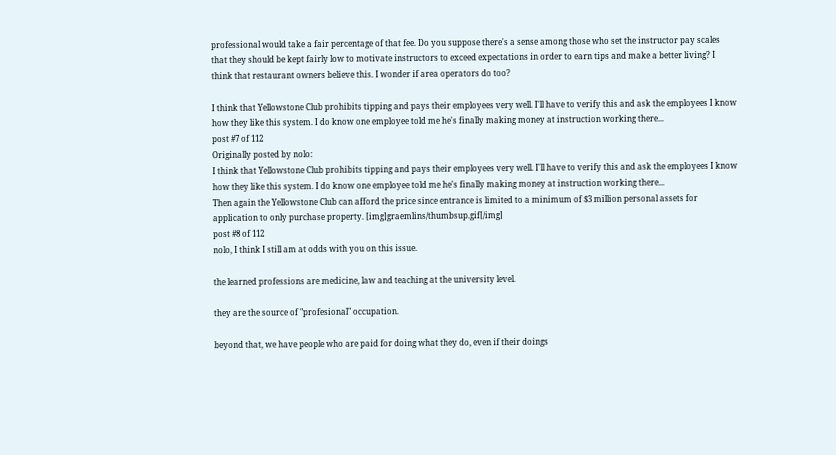professional would take a fair percentage of that fee. Do you suppose there's a sense among those who set the instructor pay scales that they should be kept fairly low to motivate instructors to exceed expectations in order to earn tips and make a better living? I think that restaurant owners believe this. I wonder if area operators do too?

I think that Yellowstone Club prohibits tipping and pays their employees very well. I'll have to verify this and ask the employees I know how they like this system. I do know one employee told me he's finally making money at instruction working there...
post #7 of 112
Originally posted by nolo:
I think that Yellowstone Club prohibits tipping and pays their employees very well. I'll have to verify this and ask the employees I know how they like this system. I do know one employee told me he's finally making money at instruction working there...
Then again the Yellowstone Club can afford the price since entrance is limited to a minimum of $3 million personal assets for application to only purchase property. [img]graemlins/thumbsup.gif[/img]
post #8 of 112
nolo, I think I still am at odds with you on this issue.

the learned professions are medicine, law and teaching at the university level.

they are the source of "profesional" occupation.

beyond that, we have people who are paid for doing what they do, even if their doings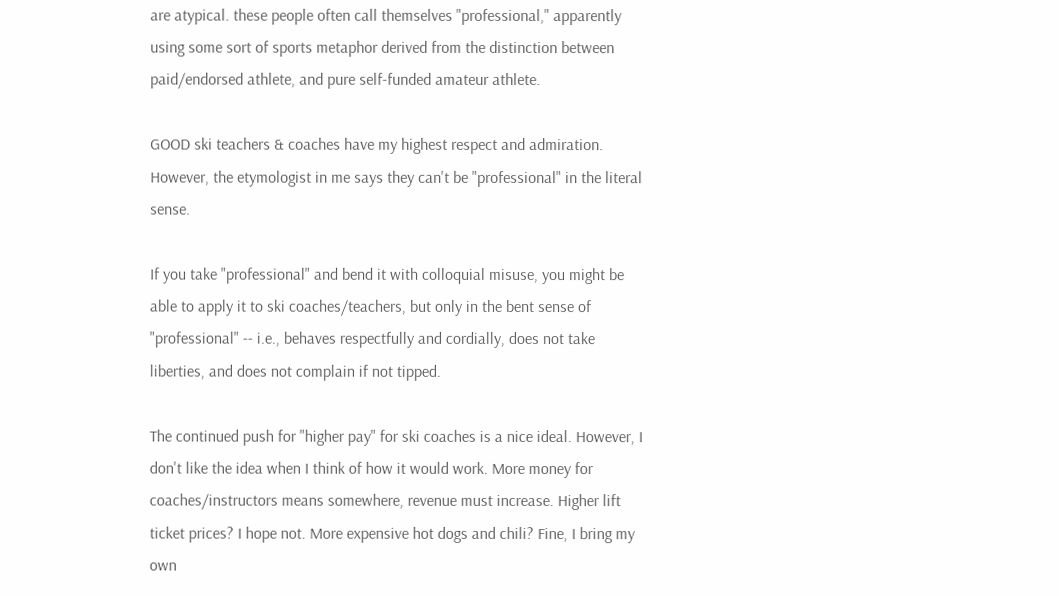are atypical. these people often call themselves "professional," apparently using some sort of sports metaphor derived from the distinction between paid/endorsed athlete, and pure self-funded amateur athlete.

GOOD ski teachers & coaches have my highest respect and admiration. However, the etymologist in me says they can't be "professional" in the literal sense.

If you take "professional" and bend it with colloquial misuse, you might be able to apply it to ski coaches/teachers, but only in the bent sense of "professional" -- i.e., behaves respectfully and cordially, does not take liberties, and does not complain if not tipped.

The continued push for "higher pay" for ski coaches is a nice ideal. However, I don't like the idea when I think of how it would work. More money for coaches/instructors means somewhere, revenue must increase. Higher lift ticket prices? I hope not. More expensive hot dogs and chili? Fine, I bring my own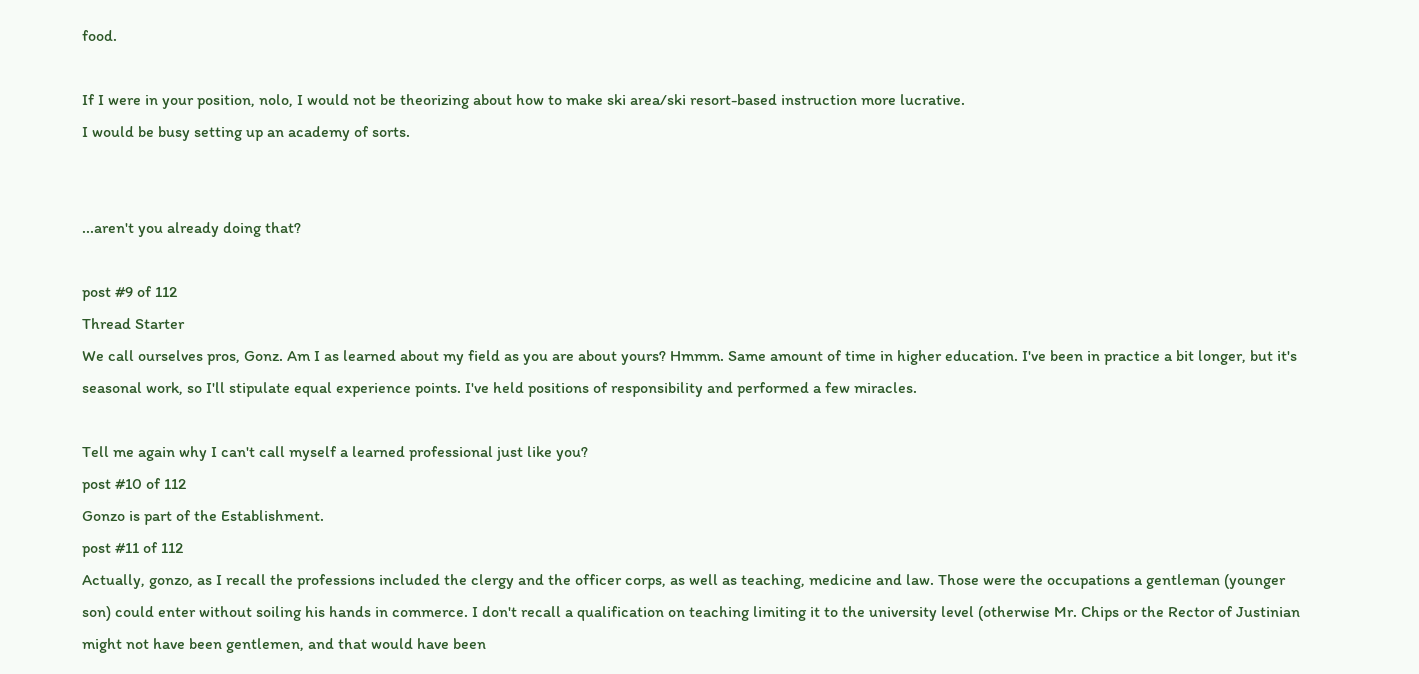food.

If I were in your position, nolo, I would not be theorizing about how to make ski area/ski resort-based instruction more lucrative.
I would be busy setting up an academy of sorts.


...aren't you already doing that?

post #9 of 112
Thread Starter
We call ourselves pros, Gonz. Am I as learned about my field as you are about yours? Hmmm. Same amount of time in higher education. I've been in practice a bit longer, but it's seasonal work, so I'll stipulate equal experience points. I've held positions of responsibility and performed a few miracles.

Tell me again why I can't call myself a learned professional just like you?
post #10 of 112
Gonzo is part of the Establishment.
post #11 of 112
Actually, gonzo, as I recall the professions included the clergy and the officer corps, as well as teaching, medicine and law. Those were the occupations a gentleman (younger son) could enter without soiling his hands in commerce. I don't recall a qualification on teaching limiting it to the university level (otherwise Mr. Chips or the Rector of Justinian might not have been gentlemen, and that would have been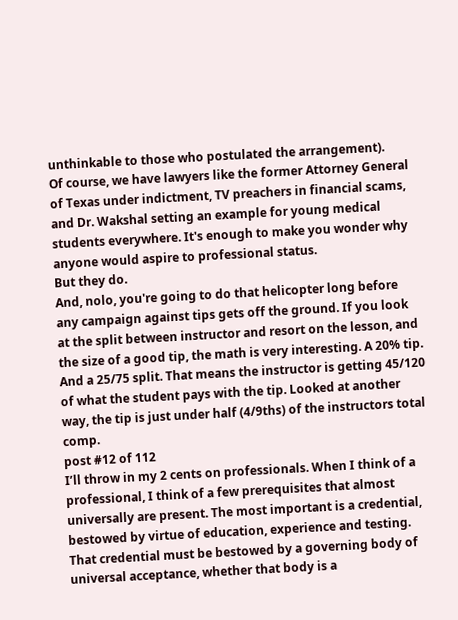unthinkable to those who postulated the arrangement).
Of course, we have lawyers like the former Attorney General of Texas under indictment, TV preachers in financial scams, and Dr. Wakshal setting an example for young medical students everywhere. It's enough to make you wonder why anyone would aspire to professional status.
But they do.
And, nolo, you're going to do that helicopter long before any campaign against tips gets off the ground. If you look at the split between instructor and resort on the lesson, and the size of a good tip, the math is very interesting. A 20% tip. And a 25/75 split. That means the instructor is getting 45/120 of what the student pays with the tip. Looked at another way, the tip is just under half (4/9ths) of the instructors total comp.
post #12 of 112
I’ll throw in my 2 cents on professionals. When I think of a professional, I think of a few prerequisites that almost universally are present. The most important is a credential, bestowed by virtue of education, experience and testing. That credential must be bestowed by a governing body of universal acceptance, whether that body is a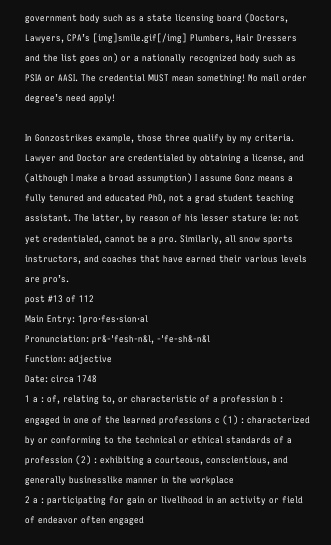government body such as a state licensing board (Doctors, Lawyers, CPA’s [img]smile.gif[/img] Plumbers, Hair Dressers and the list goes on) or a nationally recognized body such as PSIA or AASI. The credential MUST mean something! No mail order degree’s need apply!

In Gonzostrikes example, those three qualify by my criteria. Lawyer and Doctor are credentialed by obtaining a license, and (although I make a broad assumption) I assume Gonz means a fully tenured and educated PhD, not a grad student teaching assistant. The latter, by reason of his lesser stature ie: not yet credentialed, cannot be a pro. Similarly, all snow sports instructors, and coaches that have earned their various levels are pro’s.
post #13 of 112
Main Entry: 1pro·fes·sion·al
Pronunciation: pr&-'fesh-n&l, -'fe-sh&-n&l
Function: adjective
Date: circa 1748
1 a : of, relating to, or characteristic of a profession b : engaged in one of the learned professions c (1) : characterized by or conforming to the technical or ethical standards of a profession (2) : exhibiting a courteous, conscientious, and generally businesslike manner in the workplace
2 a : participating for gain or livelihood in an activity or field of endeavor often engaged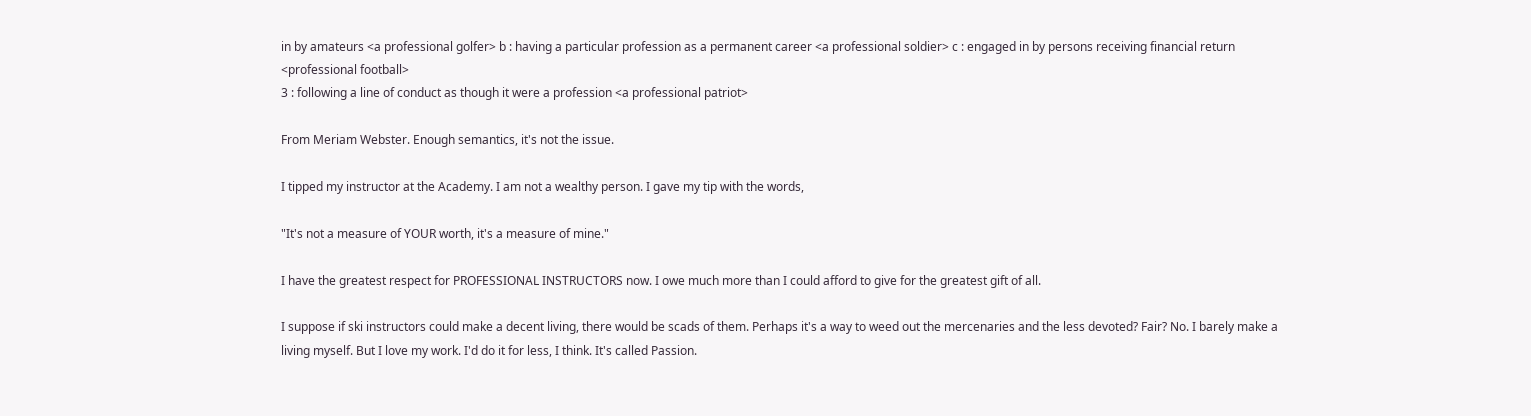in by amateurs <a professional golfer> b : having a particular profession as a permanent career <a professional soldier> c : engaged in by persons receiving financial return <professional football>
3 : following a line of conduct as though it were a profession <a professional patriot>

From Meriam Webster. Enough semantics, it's not the issue.

I tipped my instructor at the Academy. I am not a wealthy person. I gave my tip with the words,

"It's not a measure of YOUR worth, it's a measure of mine."

I have the greatest respect for PROFESSIONAL INSTRUCTORS now. I owe much more than I could afford to give for the greatest gift of all.

I suppose if ski instructors could make a decent living, there would be scads of them. Perhaps it's a way to weed out the mercenaries and the less devoted? Fair? No. I barely make a living myself. But I love my work. I'd do it for less, I think. It's called Passion.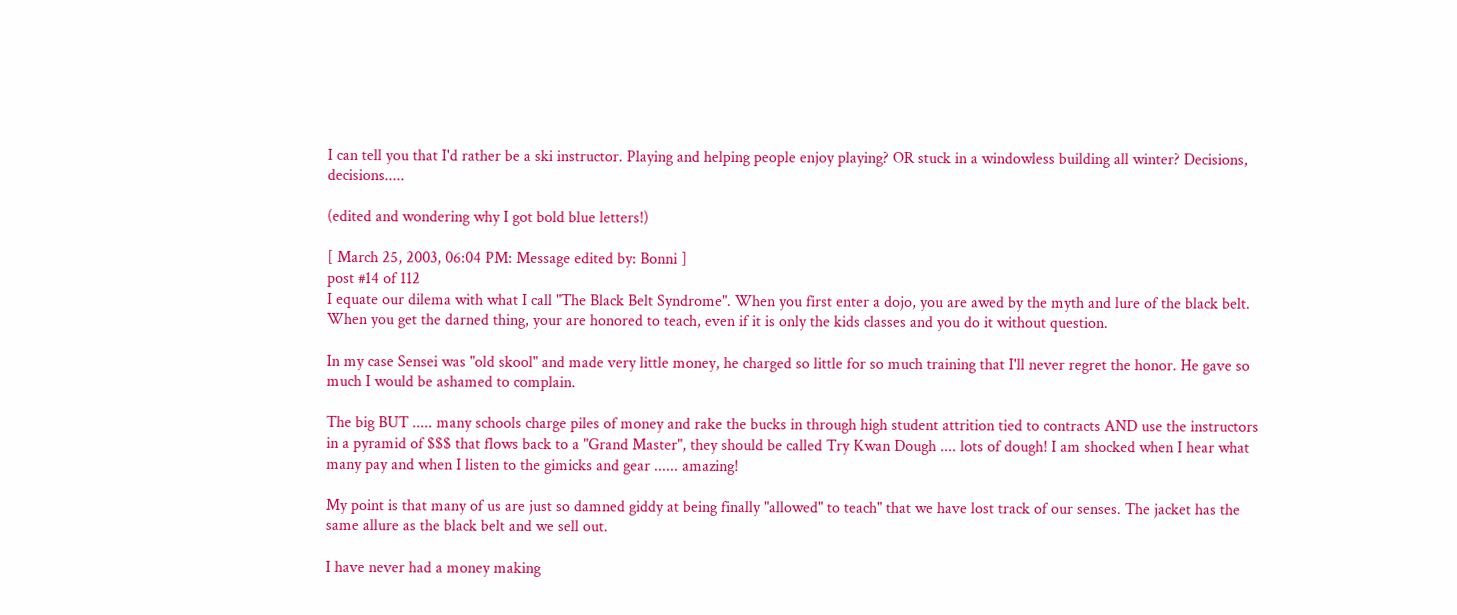I can tell you that I'd rather be a ski instructor. Playing and helping people enjoy playing? OR stuck in a windowless building all winter? Decisions, decisions.....

(edited and wondering why I got bold blue letters!)

[ March 25, 2003, 06:04 PM: Message edited by: Bonni ]
post #14 of 112
I equate our dilema with what I call "The Black Belt Syndrome". When you first enter a dojo, you are awed by the myth and lure of the black belt. When you get the darned thing, your are honored to teach, even if it is only the kids classes and you do it without question.

In my case Sensei was "old skool" and made very little money, he charged so little for so much training that I'll never regret the honor. He gave so much I would be ashamed to complain.

The big BUT ..... many schools charge piles of money and rake the bucks in through high student attrition tied to contracts AND use the instructors in a pyramid of $$$ that flows back to a "Grand Master", they should be called Try Kwan Dough .... lots of dough! I am shocked when I hear what many pay and when I listen to the gimicks and gear ...... amazing!

My point is that many of us are just so damned giddy at being finally "allowed" to teach" that we have lost track of our senses. The jacket has the same allure as the black belt and we sell out.

I have never had a money making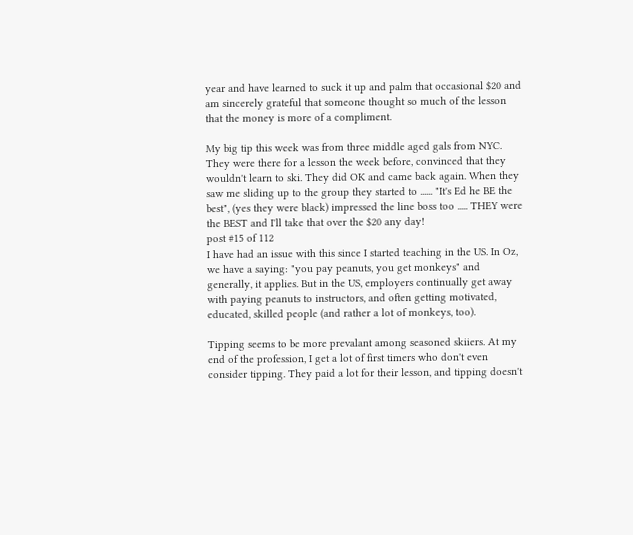year and have learned to suck it up and palm that occasional $20 and am sincerely grateful that someone thought so much of the lesson that the money is more of a compliment.

My big tip this week was from three middle aged gals from NYC. They were there for a lesson the week before, convinced that they wouldn't learn to ski. They did OK and came back again. When they saw me sliding up to the group they started to ...... "It's Ed he BE the best", (yes they were black) impressed the line boss too ..... THEY were the BEST and I'll take that over the $20 any day!
post #15 of 112
I have had an issue with this since I started teaching in the US. In Oz, we have a saying: "you pay peanuts, you get monkeys" and generally, it applies. But in the US, employers continually get away with paying peanuts to instructors, and often getting motivated, educated, skilled people (and rather a lot of monkeys, too).

Tipping seems to be more prevalant among seasoned skiiers. At my end of the profession, I get a lot of first timers who don't even consider tipping. They paid a lot for their lesson, and tipping doesn't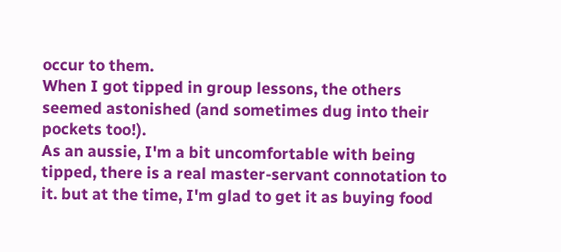occur to them.
When I got tipped in group lessons, the others seemed astonished (and sometimes dug into their pockets too!).
As an aussie, I'm a bit uncomfortable with being tipped, there is a real master-servant connotation to it. but at the time, I'm glad to get it as buying food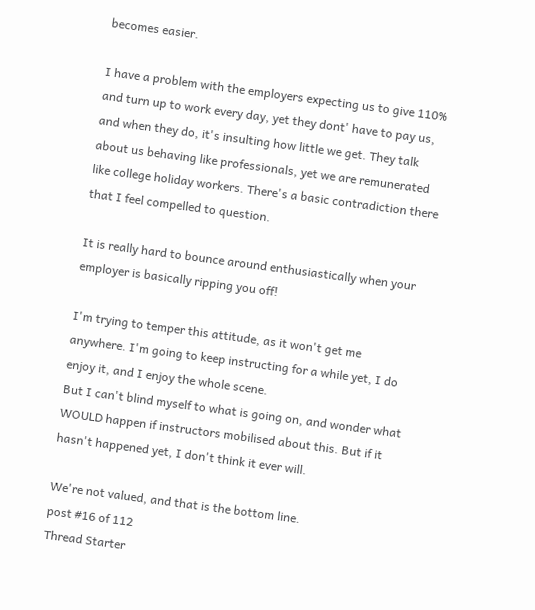becomes easier.

I have a problem with the employers expecting us to give 110% and turn up to work every day, yet they dont' have to pay us, and when they do, it's insulting how little we get. They talk about us behaving like professionals, yet we are remunerated like college holiday workers. There's a basic contradiction there that I feel compelled to question.

It is really hard to bounce around enthusiastically when your employer is basically ripping you off!

I'm trying to temper this attitude, as it won't get me anywhere. I'm going to keep instructing for a while yet, I do enjoy it, and I enjoy the whole scene.
But I can't blind myself to what is going on, and wonder what WOULD happen if instructors mobilised about this. But if it hasn't happened yet, I don't think it ever will.

We're not valued, and that is the bottom line.
post #16 of 112
Thread Starter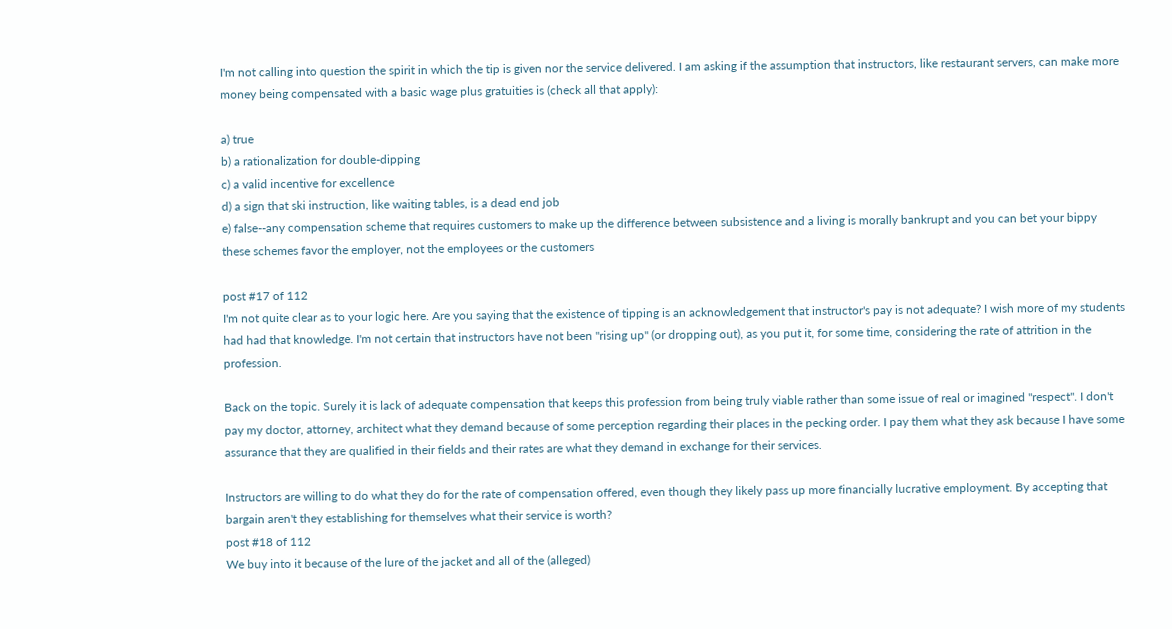I'm not calling into question the spirit in which the tip is given nor the service delivered. I am asking if the assumption that instructors, like restaurant servers, can make more money being compensated with a basic wage plus gratuities is (check all that apply):

a) true
b) a rationalization for double-dipping
c) a valid incentive for excellence
d) a sign that ski instruction, like waiting tables, is a dead end job
e) false--any compensation scheme that requires customers to make up the difference between subsistence and a living is morally bankrupt and you can bet your bippy these schemes favor the employer, not the employees or the customers

post #17 of 112
I'm not quite clear as to your logic here. Are you saying that the existence of tipping is an acknowledgement that instructor's pay is not adequate? I wish more of my students had had that knowledge. I'm not certain that instructors have not been "rising up" (or dropping out), as you put it, for some time, considering the rate of attrition in the profession.

Back on the topic. Surely it is lack of adequate compensation that keeps this profession from being truly viable rather than some issue of real or imagined "respect". I don't pay my doctor, attorney, architect what they demand because of some perception regarding their places in the pecking order. I pay them what they ask because I have some assurance that they are qualified in their fields and their rates are what they demand in exchange for their services.

Instructors are willing to do what they do for the rate of compensation offered, even though they likely pass up more financially lucrative employment. By accepting that bargain aren't they establishing for themselves what their service is worth?
post #18 of 112
We buy into it because of the lure of the jacket and all of the (alleged)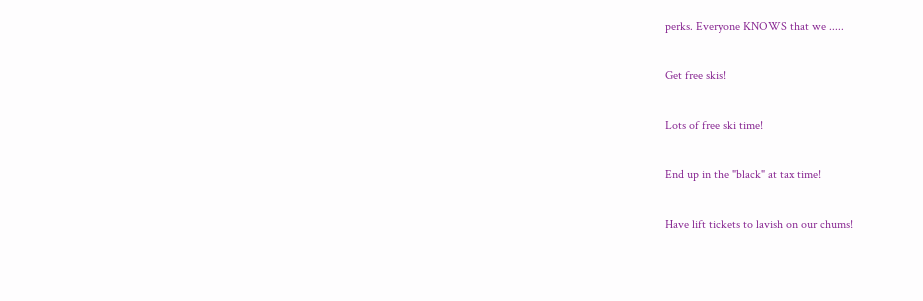perks. Everyone KNOWS that we .....

Get free skis!

Lots of free ski time!

End up in the "black" at tax time!

Have lift tickets to lavish on our chums!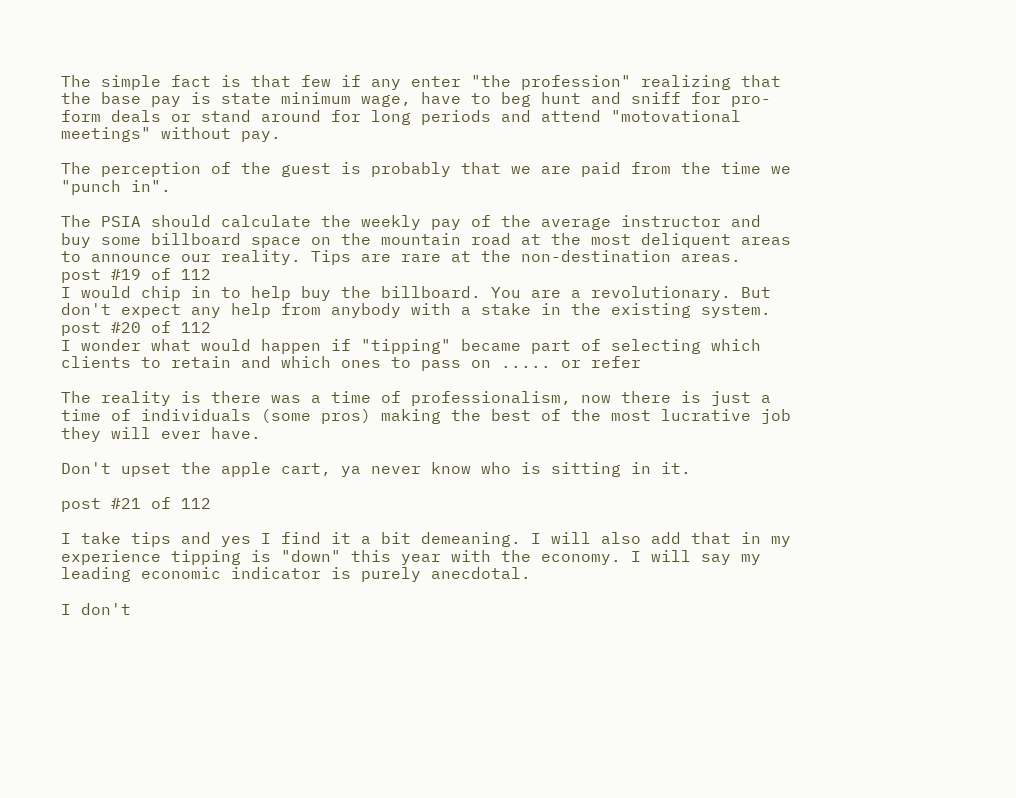The simple fact is that few if any enter "the profession" realizing that the base pay is state minimum wage, have to beg hunt and sniff for pro-form deals or stand around for long periods and attend "motovational meetings" without pay.

The perception of the guest is probably that we are paid from the time we "punch in".

The PSIA should calculate the weekly pay of the average instructor and buy some billboard space on the mountain road at the most deliquent areas to announce our reality. Tips are rare at the non-destination areas.
post #19 of 112
I would chip in to help buy the billboard. You are a revolutionary. But don't expect any help from anybody with a stake in the existing system.
post #20 of 112
I wonder what would happen if "tipping" became part of selecting which clients to retain and which ones to pass on ..... or refer

The reality is there was a time of professionalism, now there is just a time of individuals (some pros) making the best of the most lucrative job they will ever have.

Don't upset the apple cart, ya never know who is sitting in it.

post #21 of 112

I take tips and yes I find it a bit demeaning. I will also add that in my experience tipping is "down" this year with the economy. I will say my leading economic indicator is purely anecdotal.

I don't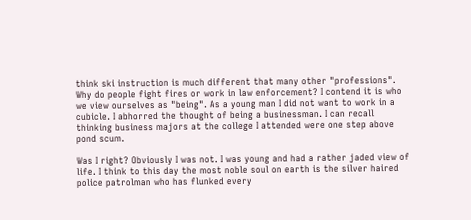think ski instruction is much different that many other "professions". Why do people fight fires or work in law enforcement? I contend it is who we view ourselves as "being". As a young man I did not want to work in a cubicle. I abhorred the thought of being a businessman. I can recall thinking business majors at the college I attended were one step above pond scum.

Was I right? Obviously I was not. I was young and had a rather jaded view of life. I think to this day the most noble soul on earth is the silver haired police patrolman who has flunked every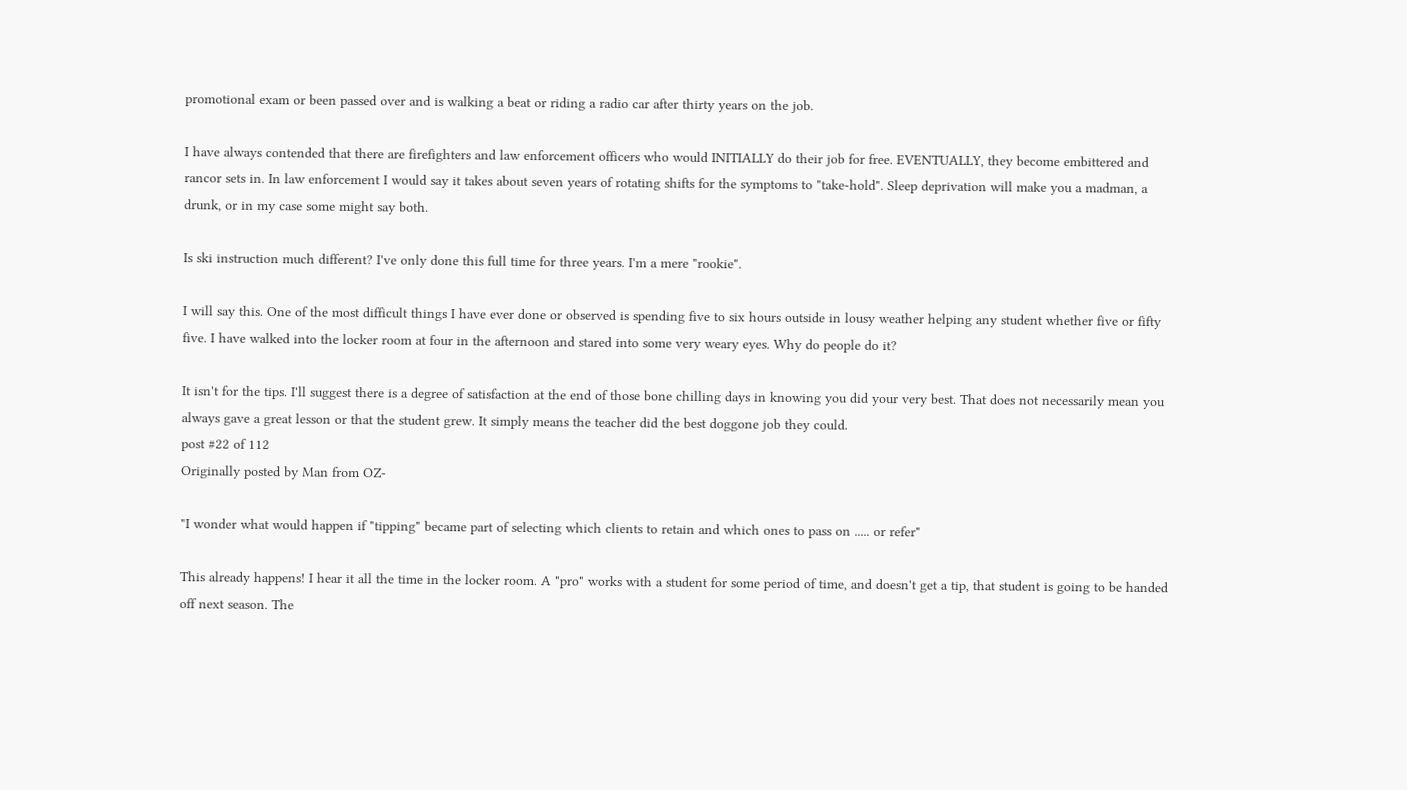promotional exam or been passed over and is walking a beat or riding a radio car after thirty years on the job.

I have always contended that there are firefighters and law enforcement officers who would INITIALLY do their job for free. EVENTUALLY, they become embittered and rancor sets in. In law enforcement I would say it takes about seven years of rotating shifts for the symptoms to "take-hold". Sleep deprivation will make you a madman, a drunk, or in my case some might say both.

Is ski instruction much different? I've only done this full time for three years. I'm a mere "rookie".

I will say this. One of the most difficult things I have ever done or observed is spending five to six hours outside in lousy weather helping any student whether five or fifty five. I have walked into the locker room at four in the afternoon and stared into some very weary eyes. Why do people do it?

It isn't for the tips. I'll suggest there is a degree of satisfaction at the end of those bone chilling days in knowing you did your very best. That does not necessarily mean you always gave a great lesson or that the student grew. It simply means the teacher did the best doggone job they could.
post #22 of 112
Originally posted by Man from OZ-

"I wonder what would happen if "tipping" became part of selecting which clients to retain and which ones to pass on ..... or refer"

This already happens! I hear it all the time in the locker room. A "pro" works with a student for some period of time, and doesn't get a tip, that student is going to be handed off next season. The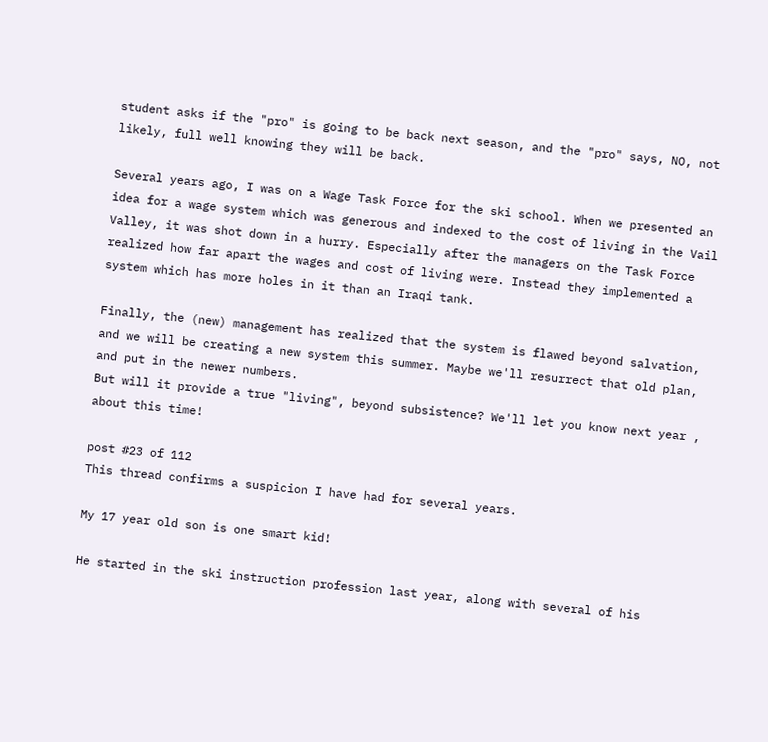student asks if the "pro" is going to be back next season, and the "pro" says, NO, not likely, full well knowing they will be back.

Several years ago, I was on a Wage Task Force for the ski school. When we presented an idea for a wage system which was generous and indexed to the cost of living in the Vail Valley, it was shot down in a hurry. Especially after the managers on the Task Force realized how far apart the wages and cost of living were. Instead they implemented a system which has more holes in it than an Iraqi tank.

Finally, the (new) management has realized that the system is flawed beyond salvation, and we will be creating a new system this summer. Maybe we'll resurrect that old plan, and put in the newer numbers.
But will it provide a true "living", beyond subsistence? We'll let you know next year , about this time!

post #23 of 112
This thread confirms a suspicion I have had for several years.

My 17 year old son is one smart kid!

He started in the ski instruction profession last year, along with several of his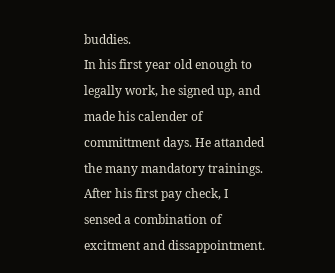buddies.
In his first year old enough to legally work, he signed up, and made his calender of committment days. He attanded the many mandatory trainings.
After his first pay check, I sensed a combination of excitment and dissappointment.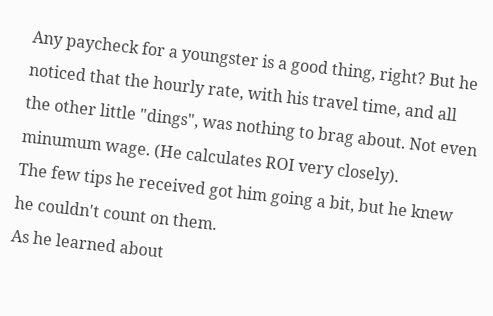Any paycheck for a youngster is a good thing, right? But he noticed that the hourly rate, with his travel time, and all the other little "dings", was nothing to brag about. Not even minumum wage. (He calculates ROI very closely).
The few tips he received got him going a bit, but he knew he couldn't count on them.
As he learned about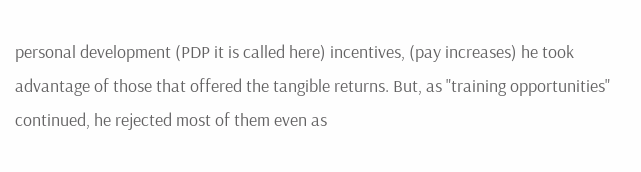personal development (PDP it is called here) incentives, (pay increases) he took advantage of those that offered the tangible returns. But, as "training opportunities" continued, he rejected most of them even as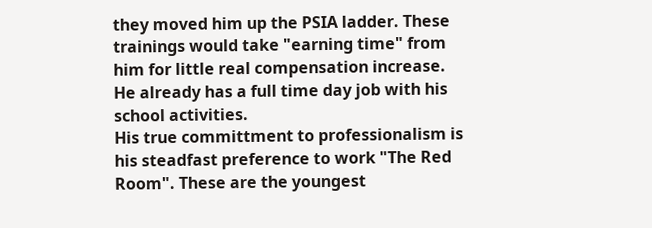they moved him up the PSIA ladder. These trainings would take "earning time" from him for little real compensation increase. He already has a full time day job with his school activities.
His true committment to professionalism is his steadfast preference to work "The Red Room". These are the youngest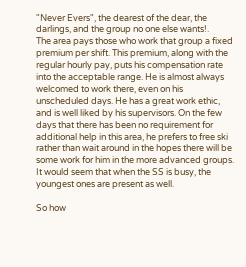"Never Evers", the dearest of the dear, the darlings, and the group no one else wants!.
The area pays those who work that group a fixed premium per shift. This premium, along with the regular hourly pay, puts his compensation rate into the acceptable range. He is almost always welcomed to work there, even on his unscheduled days. He has a great work ethic, and is well liked by his supervisors. On the few days that there has been no requirement for additional help in this area, he prefers to free ski rather than wait around in the hopes there will be some work for him in the more advanced groups. It would seem that when the SS is busy, the youngest ones are present as well.

So how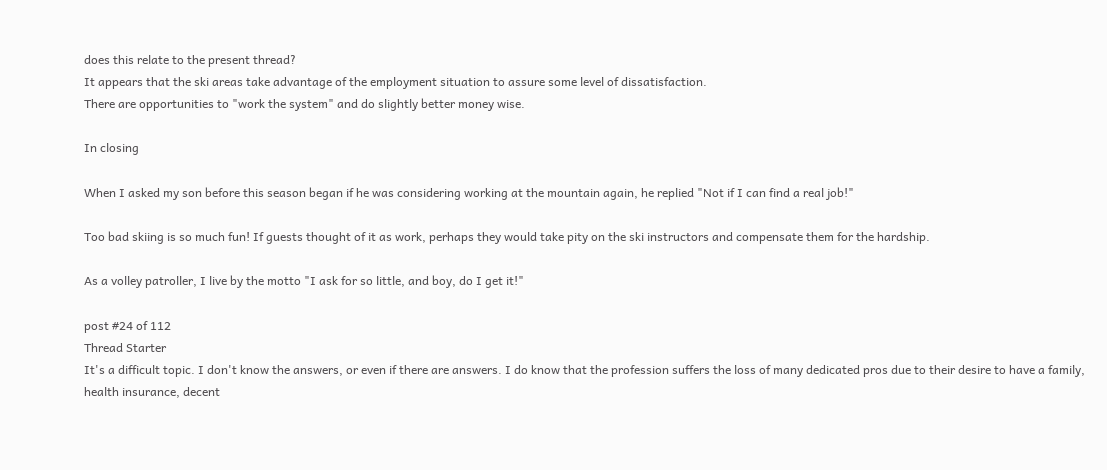does this relate to the present thread?
It appears that the ski areas take advantage of the employment situation to assure some level of dissatisfaction.
There are opportunities to "work the system" and do slightly better money wise.

In closing

When I asked my son before this season began if he was considering working at the mountain again, he replied "Not if I can find a real job!"

Too bad skiing is so much fun! If guests thought of it as work, perhaps they would take pity on the ski instructors and compensate them for the hardship.

As a volley patroller, I live by the motto "I ask for so little, and boy, do I get it!"

post #24 of 112
Thread Starter
It's a difficult topic. I don't know the answers, or even if there are answers. I do know that the profession suffers the loss of many dedicated pros due to their desire to have a family, health insurance, decent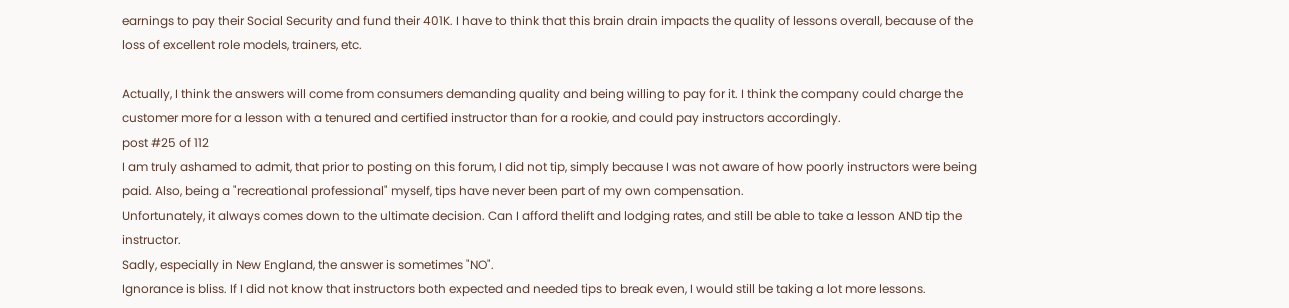earnings to pay their Social Security and fund their 401K. I have to think that this brain drain impacts the quality of lessons overall, because of the loss of excellent role models, trainers, etc.

Actually, I think the answers will come from consumers demanding quality and being willing to pay for it. I think the company could charge the customer more for a lesson with a tenured and certified instructor than for a rookie, and could pay instructors accordingly.
post #25 of 112
I am truly ashamed to admit, that prior to posting on this forum, I did not tip, simply because I was not aware of how poorly instructors were being paid. Also, being a "recreational professional" myself, tips have never been part of my own compensation.
Unfortunately, it always comes down to the ultimate decision. Can I afford thelift and lodging rates, and still be able to take a lesson AND tip the instructor.
Sadly, especially in New England, the answer is sometimes "NO".
Ignorance is bliss. If I did not know that instructors both expected and needed tips to break even, I would still be taking a lot more lessons.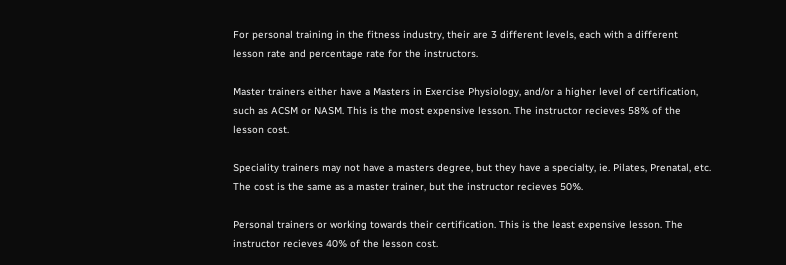For personal training in the fitness industry, their are 3 different levels, each with a different lesson rate and percentage rate for the instructors.

Master trainers either have a Masters in Exercise Physiology, and/or a higher level of certification, such as ACSM or NASM. This is the most expensive lesson. The instructor recieves 58% of the lesson cost.

Speciality trainers may not have a masters degree, but they have a specialty, ie. Pilates, Prenatal, etc. The cost is the same as a master trainer, but the instructor recieves 50%.

Personal trainers or working towards their certification. This is the least expensive lesson. The instructor recieves 40% of the lesson cost.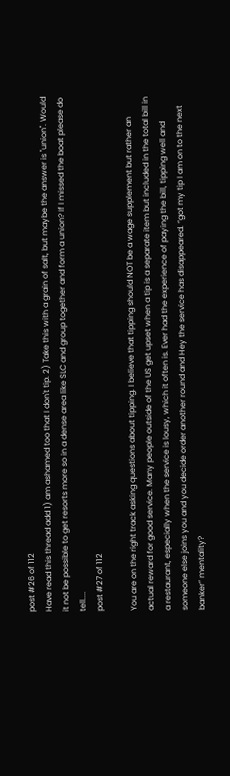post #26 of 112
Have read this thread add 1) am ashamed too that I don't tip. 2) Take this with a grain of salt, but maybe the answer is "union". Would it not be possible to get resorts more so in a dense area like SLC and group together and form a union? If I missed the boat please do tell....
post #27 of 112

You are on the right track asking questions about tipping. I believe that tipping should NOT be a wage supplement but rather an actual reward for good service. Many people outside of the US get upset when a tip is a separate item but included in the total bill in a restaurant, especially when the service is lousy, which it often is. Ever had the experience of paying the bill, tipping well and someone else joins you and you decide order another round and Hey the service has disappeared. “got my tip I am on to the next banker” mentality?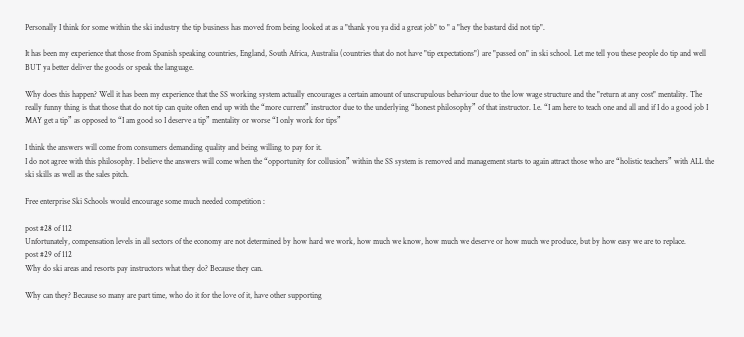Personally I think for some within the ski industry the tip business has moved from being looked at as a "thank you ya did a great job" to " a "hey the bastard did not tip".

It has been my experience that those from Spanish speaking countries, England, South Africa, Australia (countries that do not have "tip expectations") are "passed on" in ski school. Let me tell you these people do tip and well BUT ya better deliver the goods or speak the language.

Why does this happen? Well it has been my experience that the SS working system actually encourages a certain amount of unscrupulous behaviour due to the low wage structure and the "return at any cost" mentality. The really funny thing is that those that do not tip can quite often end up with the “more current” instructor due to the underlying “honest philosophy” of that instructor. I.e. “I am here to teach one and all and if I do a good job I MAY get a tip” as opposed to “I am good so I deserve a tip” mentality or worse “I only work for tips”

I think the answers will come from consumers demanding quality and being willing to pay for it.
I do not agree with this philosophy. I believe the answers will come when the “opportunity for collusion” within the SS system is removed and management starts to again attract those who are “holistic teachers” with ALL the ski skills as well as the sales pitch.

Free enterprise Ski Schools would encourage some much needed competition :

post #28 of 112
Unfortunately, compensation levels in all sectors of the economy are not determined by how hard we work, how much we know, how much we deserve or how much we produce, but by how easy we are to replace.
post #29 of 112
Why do ski areas and resorts pay instructors what they do? Because they can.

Why can they? Because so many are part time, who do it for the love of it, have other supporting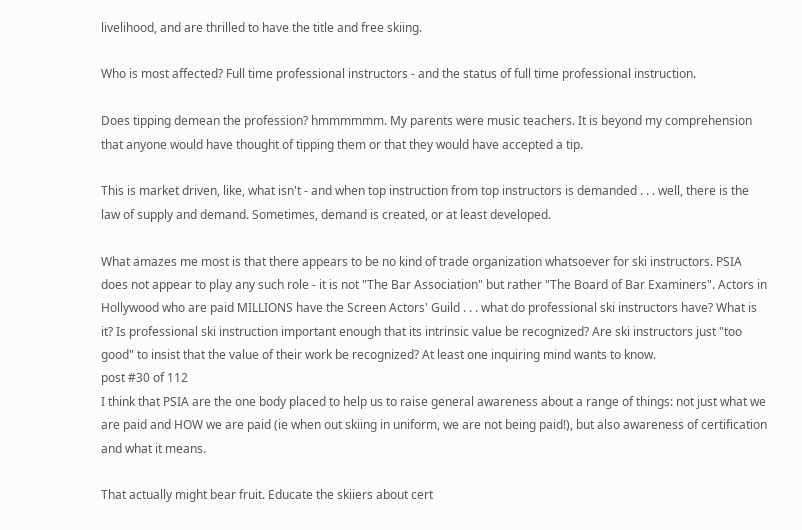livelihood, and are thrilled to have the title and free skiing.

Who is most affected? Full time professional instructors - and the status of full time professional instruction.

Does tipping demean the profession? hmmmmmm. My parents were music teachers. It is beyond my comprehension that anyone would have thought of tipping them or that they would have accepted a tip.

This is market driven, like, what isn't - and when top instruction from top instructors is demanded . . . well, there is the law of supply and demand. Sometimes, demand is created, or at least developed.

What amazes me most is that there appears to be no kind of trade organization whatsoever for ski instructors. PSIA does not appear to play any such role - it is not "The Bar Association" but rather "The Board of Bar Examiners". Actors in Hollywood who are paid MILLIONS have the Screen Actors' Guild . . . what do professional ski instructors have? What is it? Is professional ski instruction important enough that its intrinsic value be recognized? Are ski instructors just "too good" to insist that the value of their work be recognized? At least one inquiring mind wants to know.
post #30 of 112
I think that PSIA are the one body placed to help us to raise general awareness about a range of things: not just what we are paid and HOW we are paid (ie when out skiing in uniform, we are not being paid!), but also awareness of certification and what it means.

That actually might bear fruit. Educate the skiiers about cert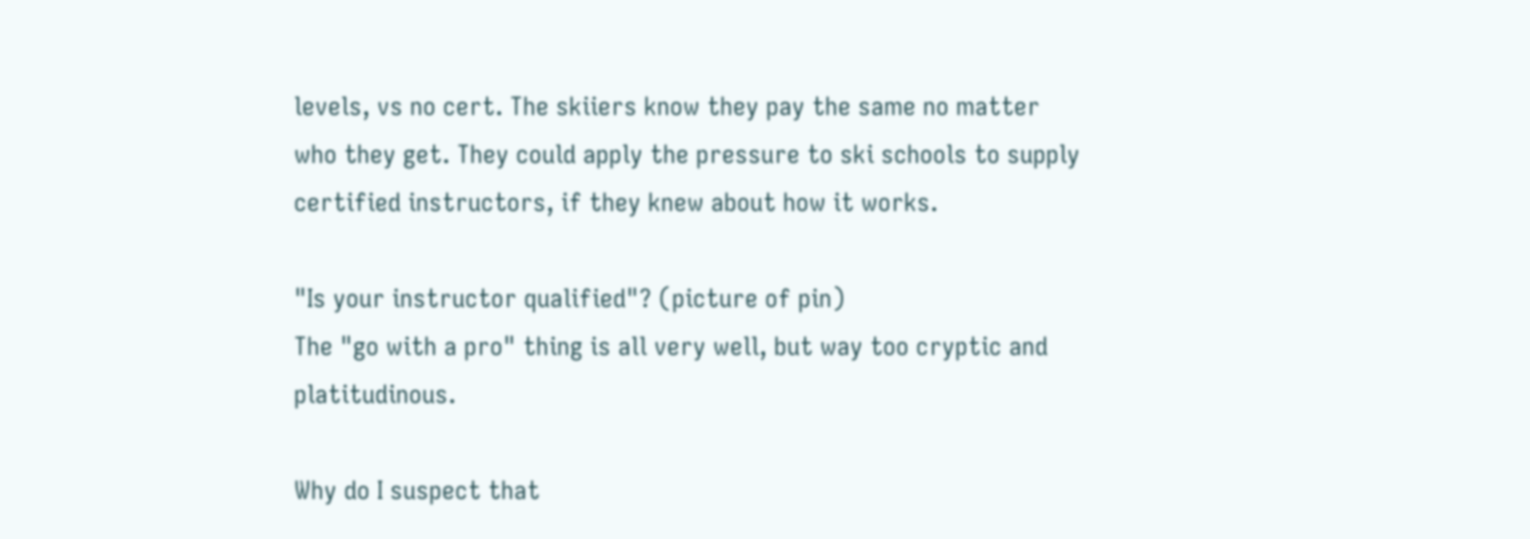levels, vs no cert. The skiiers know they pay the same no matter who they get. They could apply the pressure to ski schools to supply certified instructors, if they knew about how it works.

"Is your instructor qualified"? (picture of pin)
The "go with a pro" thing is all very well, but way too cryptic and platitudinous.

Why do I suspect that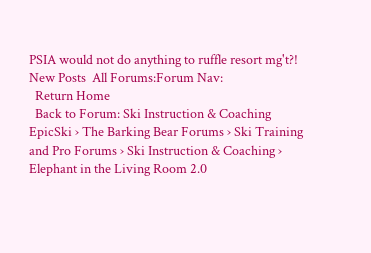PSIA would not do anything to ruffle resort mg't?!
New Posts  All Forums:Forum Nav:
  Return Home
  Back to Forum: Ski Instruction & Coaching
EpicSki › The Barking Bear Forums › Ski Training and Pro Forums › Ski Instruction & Coaching › Elephant in the Living Room 2.0